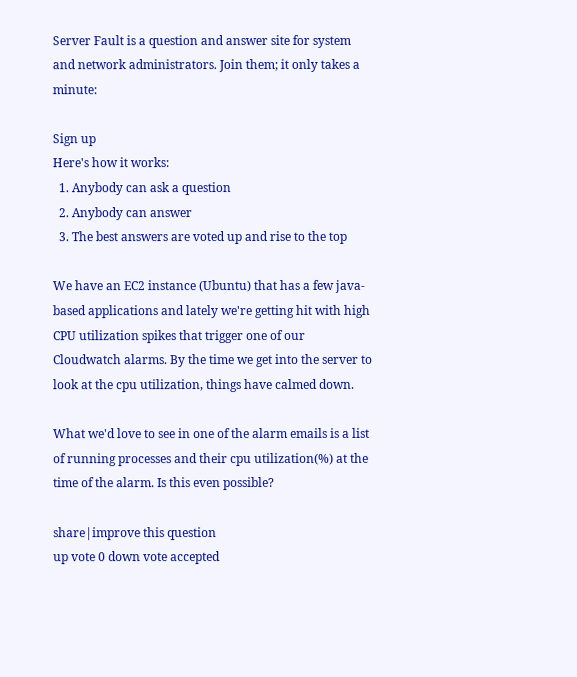Server Fault is a question and answer site for system and network administrators. Join them; it only takes a minute:

Sign up
Here's how it works:
  1. Anybody can ask a question
  2. Anybody can answer
  3. The best answers are voted up and rise to the top

We have an EC2 instance (Ubuntu) that has a few java-based applications and lately we're getting hit with high CPU utilization spikes that trigger one of our Cloudwatch alarms. By the time we get into the server to look at the cpu utilization, things have calmed down.

What we'd love to see in one of the alarm emails is a list of running processes and their cpu utilization(%) at the time of the alarm. Is this even possible?

share|improve this question
up vote 0 down vote accepted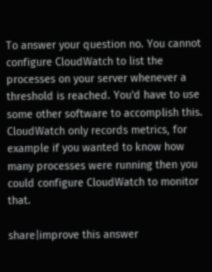To answer your question no. You cannot configure CloudWatch to list the processes on your server whenever a threshold is reached. You'd have to use some other software to accomplish this. CloudWatch only records metrics, for example if you wanted to know how many processes were running then you could configure CloudWatch to monitor that.

share|improve this answer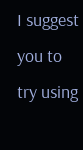I suggest you to try using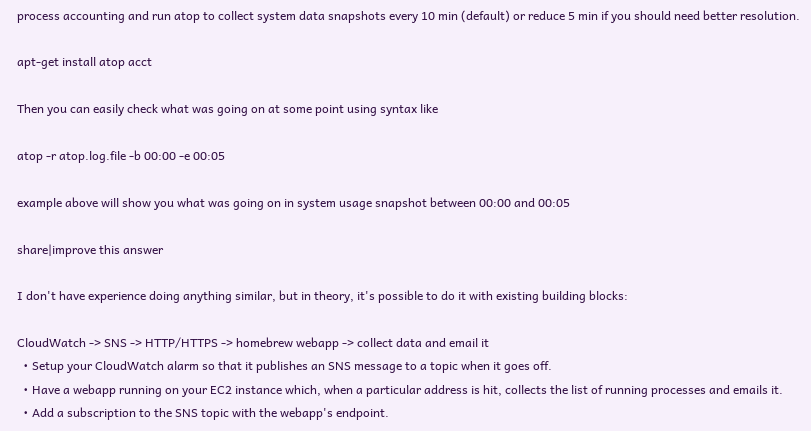process accounting and run atop to collect system data snapshots every 10 min (default) or reduce 5 min if you should need better resolution.

apt-get install atop acct

Then you can easily check what was going on at some point using syntax like

atop -r atop.log.file -b 00:00 -e 00:05

example above will show you what was going on in system usage snapshot between 00:00 and 00:05

share|improve this answer

I don't have experience doing anything similar, but in theory, it's possible to do it with existing building blocks:

CloudWatch -> SNS -> HTTP/HTTPS -> homebrew webapp -> collect data and email it
  • Setup your CloudWatch alarm so that it publishes an SNS message to a topic when it goes off.
  • Have a webapp running on your EC2 instance which, when a particular address is hit, collects the list of running processes and emails it.
  • Add a subscription to the SNS topic with the webapp's endpoint.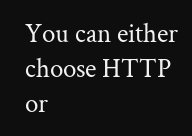You can either choose HTTP or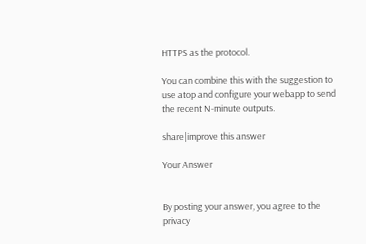HTTPS as the protocol.

You can combine this with the suggestion to use atop and configure your webapp to send the recent N-minute outputs.

share|improve this answer

Your Answer


By posting your answer, you agree to the privacy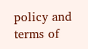policy and terms of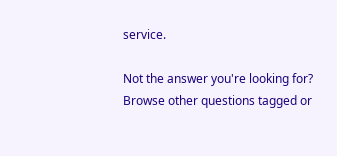service.

Not the answer you're looking for? Browse other questions tagged or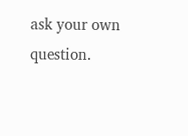ask your own question.